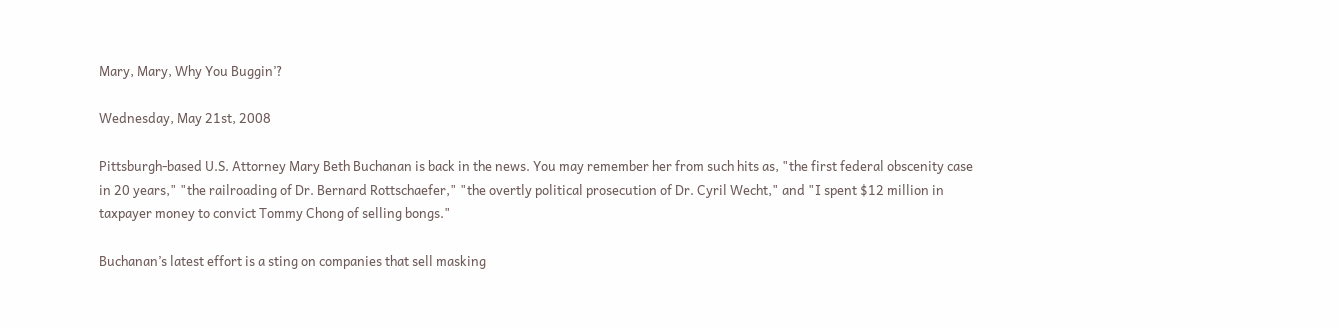Mary, Mary, Why You Buggin’?

Wednesday, May 21st, 2008

Pittsburgh-based U.S. Attorney Mary Beth Buchanan is back in the news. You may remember her from such hits as, "the first federal obscenity case in 20 years," "the railroading of Dr. Bernard Rottschaefer," "the overtly political prosecution of Dr. Cyril Wecht," and "I spent $12 million in taxpayer money to convict Tommy Chong of selling bongs."

Buchanan’s latest effort is a sting on companies that sell masking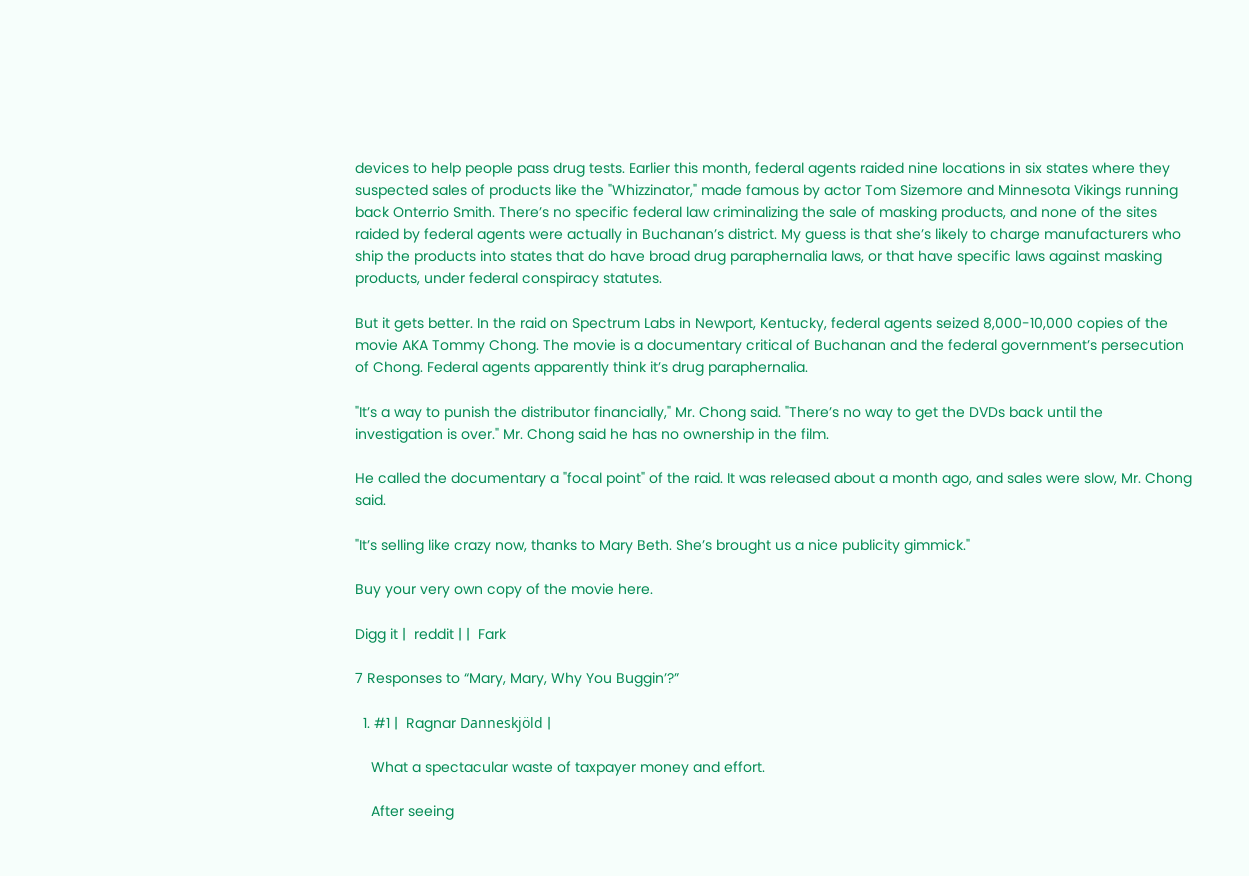devices to help people pass drug tests. Earlier this month, federal agents raided nine locations in six states where they suspected sales of products like the "Whizzinator," made famous by actor Tom Sizemore and Minnesota Vikings running back Onterrio Smith. There’s no specific federal law criminalizing the sale of masking products, and none of the sites raided by federal agents were actually in Buchanan’s district. My guess is that she’s likely to charge manufacturers who ship the products into states that do have broad drug paraphernalia laws, or that have specific laws against masking products, under federal conspiracy statutes.

But it gets better. In the raid on Spectrum Labs in Newport, Kentucky, federal agents seized 8,000-10,000 copies of the movie AKA Tommy Chong. The movie is a documentary critical of Buchanan and the federal government’s persecution of Chong. Federal agents apparently think it’s drug paraphernalia.

"It’s a way to punish the distributor financially," Mr. Chong said. "There’s no way to get the DVDs back until the investigation is over." Mr. Chong said he has no ownership in the film.

He called the documentary a "focal point" of the raid. It was released about a month ago, and sales were slow, Mr. Chong said.

"It’s selling like crazy now, thanks to Mary Beth. She’s brought us a nice publicity gimmick."

Buy your very own copy of the movie here.

Digg it |  reddit | |  Fark

7 Responses to “Mary, Mary, Why You Buggin’?”

  1. #1 |  Ragnar Danneskjöld |

    What a spectacular waste of taxpayer money and effort.

    After seeing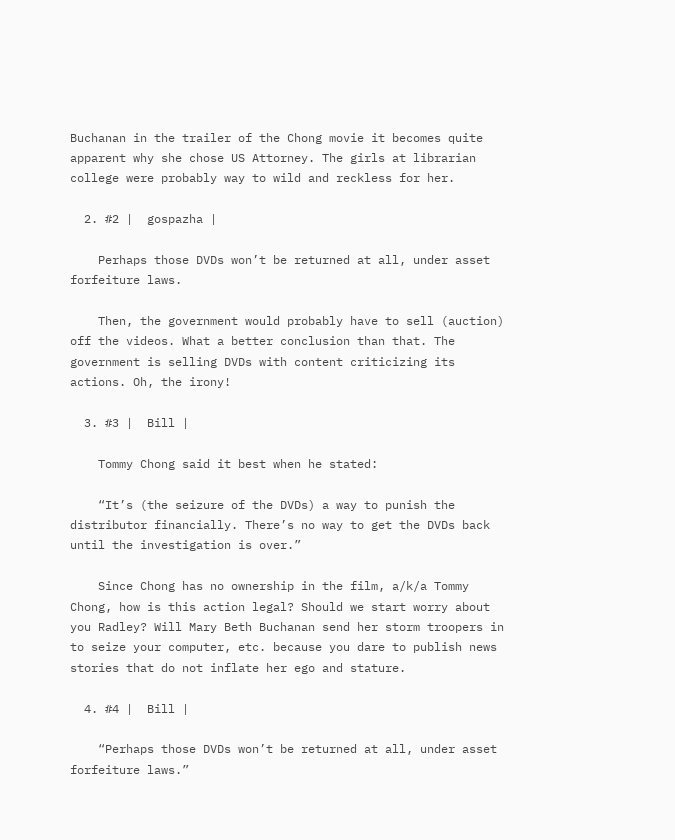Buchanan in the trailer of the Chong movie it becomes quite apparent why she chose US Attorney. The girls at librarian college were probably way to wild and reckless for her.

  2. #2 |  gospazha |

    Perhaps those DVDs won’t be returned at all, under asset forfeiture laws.

    Then, the government would probably have to sell (auction) off the videos. What a better conclusion than that. The government is selling DVDs with content criticizing its actions. Oh, the irony!

  3. #3 |  Bill |

    Tommy Chong said it best when he stated:

    “It’s (the seizure of the DVDs) a way to punish the distributor financially. There’s no way to get the DVDs back until the investigation is over.”

    Since Chong has no ownership in the film, a/k/a Tommy Chong, how is this action legal? Should we start worry about you Radley? Will Mary Beth Buchanan send her storm troopers in to seize your computer, etc. because you dare to publish news stories that do not inflate her ego and stature.

  4. #4 |  Bill |

    “Perhaps those DVDs won’t be returned at all, under asset forfeiture laws.”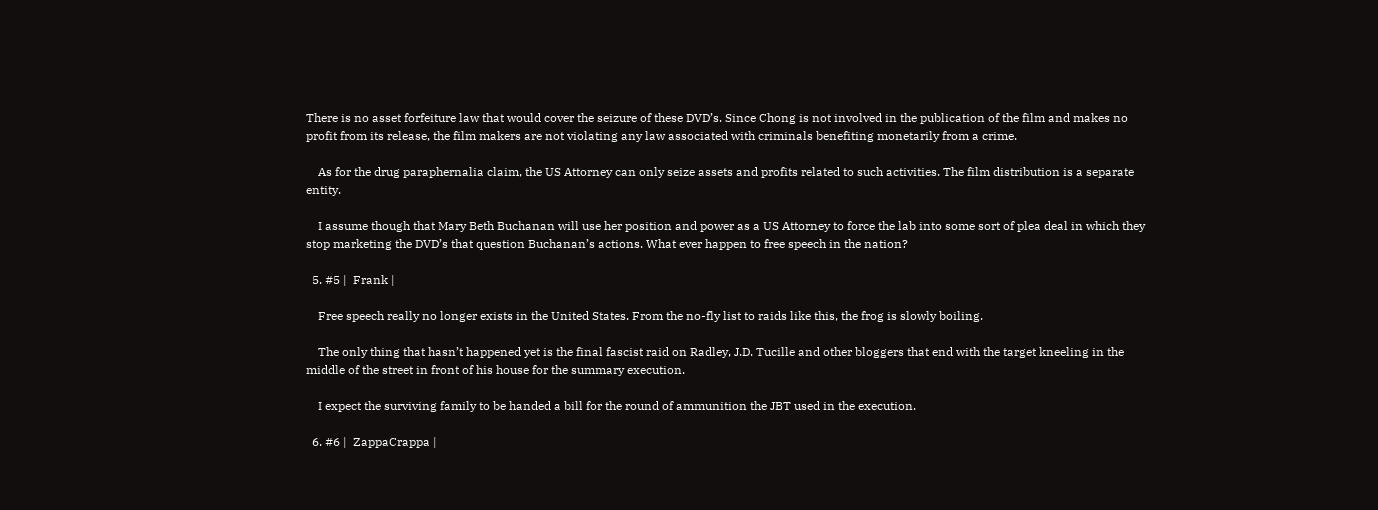There is no asset forfeiture law that would cover the seizure of these DVD’s. Since Chong is not involved in the publication of the film and makes no profit from its release, the film makers are not violating any law associated with criminals benefiting monetarily from a crime.

    As for the drug paraphernalia claim, the US Attorney can only seize assets and profits related to such activities. The film distribution is a separate entity.

    I assume though that Mary Beth Buchanan will use her position and power as a US Attorney to force the lab into some sort of plea deal in which they stop marketing the DVD’s that question Buchanan’s actions. What ever happen to free speech in the nation?

  5. #5 |  Frank |

    Free speech really no longer exists in the United States. From the no-fly list to raids like this, the frog is slowly boiling.

    The only thing that hasn’t happened yet is the final fascist raid on Radley, J.D. Tucille and other bloggers that end with the target kneeling in the middle of the street in front of his house for the summary execution.

    I expect the surviving family to be handed a bill for the round of ammunition the JBT used in the execution.

  6. #6 |  ZappaCrappa |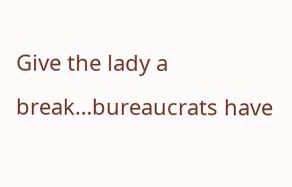Give the lady a break…bureaucrats have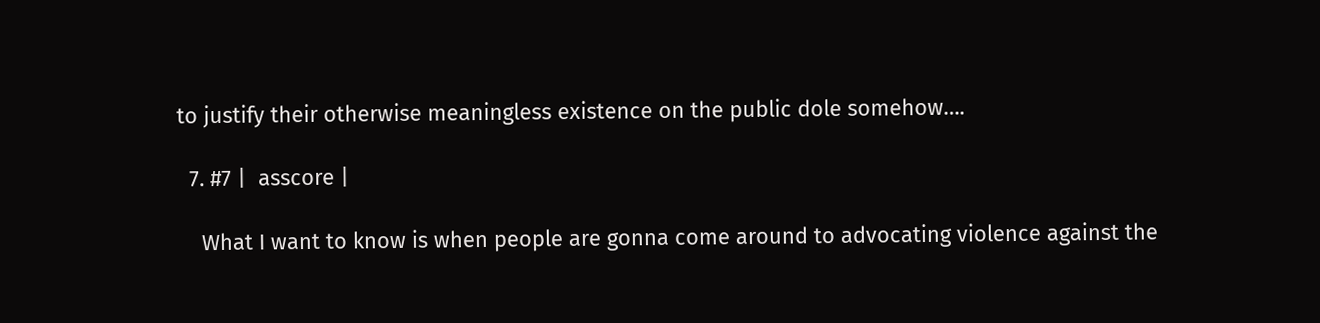to justify their otherwise meaningless existence on the public dole somehow….

  7. #7 |  asscore |

    What I want to know is when people are gonna come around to advocating violence against the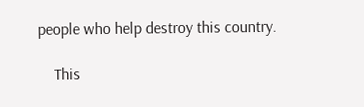people who help destroy this country.

    This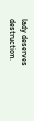lady deserves destruction.